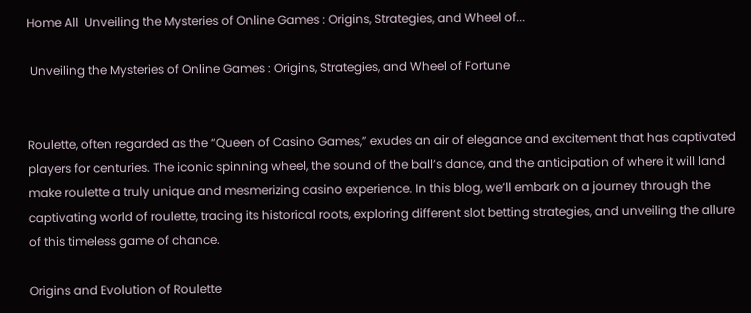Home All  Unveiling the Mysteries of Online Games : Origins, Strategies, and Wheel of...

 Unveiling the Mysteries of Online Games : Origins, Strategies, and Wheel of Fortune


Roulette, often regarded as the “Queen of Casino Games,” exudes an air of elegance and excitement that has captivated players for centuries. The iconic spinning wheel, the sound of the ball’s dance, and the anticipation of where it will land make roulette a truly unique and mesmerizing casino experience. In this blog, we’ll embark on a journey through the captivating world of roulette, tracing its historical roots, exploring different slot betting strategies, and unveiling the allure of this timeless game of chance.

Origins and Evolution of Roulette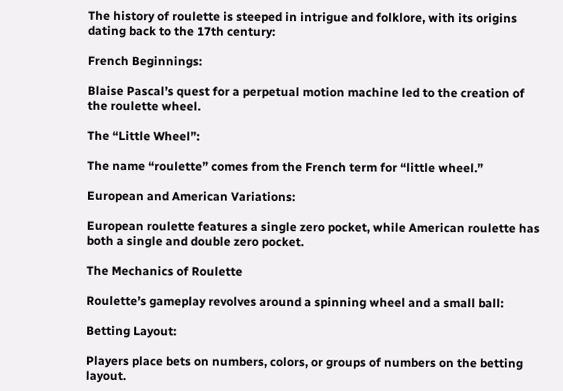The history of roulette is steeped in intrigue and folklore, with its origins dating back to the 17th century:

French Beginnings:

Blaise Pascal’s quest for a perpetual motion machine led to the creation of the roulette wheel.

The “Little Wheel”:

The name “roulette” comes from the French term for “little wheel.”

European and American Variations:

European roulette features a single zero pocket, while American roulette has both a single and double zero pocket.

The Mechanics of Roulette

Roulette’s gameplay revolves around a spinning wheel and a small ball:

Betting Layout:

Players place bets on numbers, colors, or groups of numbers on the betting layout.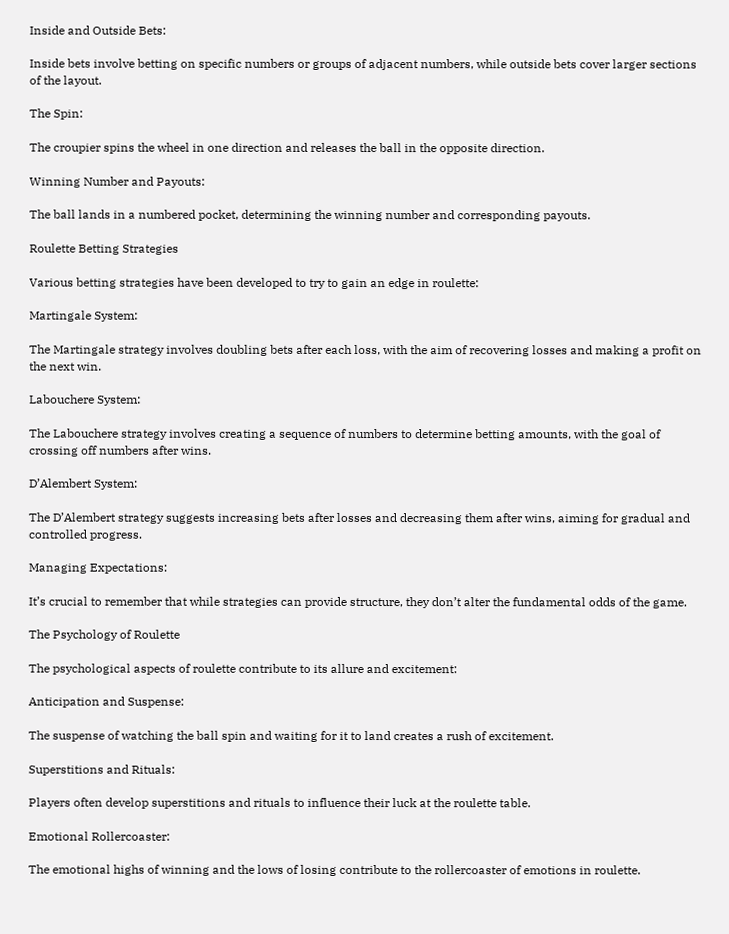Inside and Outside Bets:

Inside bets involve betting on specific numbers or groups of adjacent numbers, while outside bets cover larger sections of the layout.

The Spin:

The croupier spins the wheel in one direction and releases the ball in the opposite direction.

Winning Number and Payouts:

The ball lands in a numbered pocket, determining the winning number and corresponding payouts.

Roulette Betting Strategies

Various betting strategies have been developed to try to gain an edge in roulette:

Martingale System:

The Martingale strategy involves doubling bets after each loss, with the aim of recovering losses and making a profit on the next win.

Labouchere System:

The Labouchere strategy involves creating a sequence of numbers to determine betting amounts, with the goal of crossing off numbers after wins.

D’Alembert System:

The D’Alembert strategy suggests increasing bets after losses and decreasing them after wins, aiming for gradual and controlled progress.

Managing Expectations:

It’s crucial to remember that while strategies can provide structure, they don’t alter the fundamental odds of the game.

The Psychology of Roulette

The psychological aspects of roulette contribute to its allure and excitement:

Anticipation and Suspense:

The suspense of watching the ball spin and waiting for it to land creates a rush of excitement.

Superstitions and Rituals:

Players often develop superstitions and rituals to influence their luck at the roulette table.

Emotional Rollercoaster:

The emotional highs of winning and the lows of losing contribute to the rollercoaster of emotions in roulette.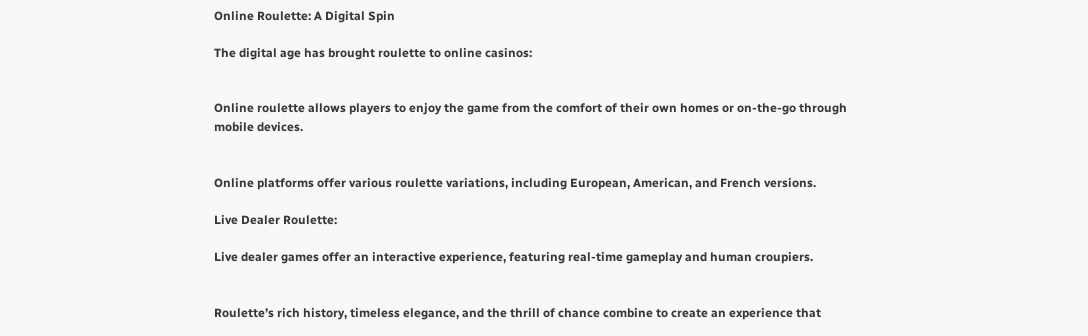Online Roulette: A Digital Spin

The digital age has brought roulette to online casinos:


Online roulette allows players to enjoy the game from the comfort of their own homes or on-the-go through mobile devices.


Online platforms offer various roulette variations, including European, American, and French versions.

Live Dealer Roulette:

Live dealer games offer an interactive experience, featuring real-time gameplay and human croupiers.


Roulette’s rich history, timeless elegance, and the thrill of chance combine to create an experience that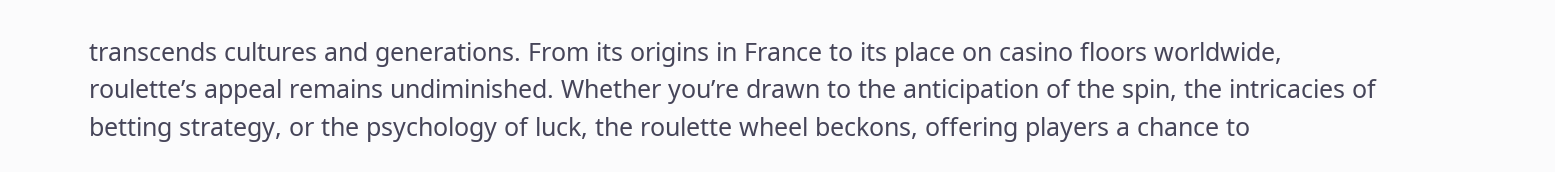transcends cultures and generations. From its origins in France to its place on casino floors worldwide, roulette’s appeal remains undiminished. Whether you’re drawn to the anticipation of the spin, the intricacies of betting strategy, or the psychology of luck, the roulette wheel beckons, offering players a chance to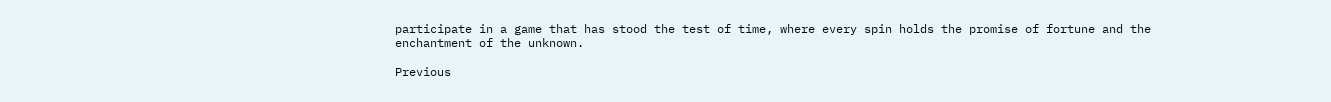participate in a game that has stood the test of time, where every spin holds the promise of fortune and the enchantment of the unknown.

Previous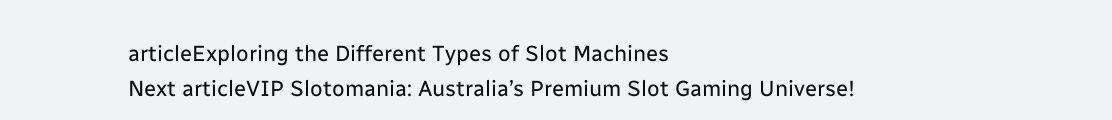articleExploring the Different Types of Slot Machines
Next articleVIP Slotomania: Australia’s Premium Slot Gaming Universe!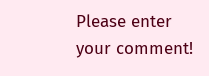Please enter your comment!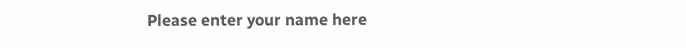Please enter your name here